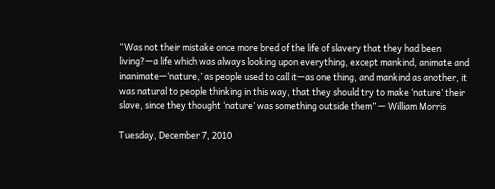“Was not their mistake once more bred of the life of slavery that they had been living?—a life which was always looking upon everything, except mankind, animate and inanimate—‘nature,’ as people used to call it—as one thing, and mankind as another, it was natural to people thinking in this way, that they should try to make ‘nature’ their slave, since they thought ‘nature’ was something outside them” — William Morris

Tuesday, December 7, 2010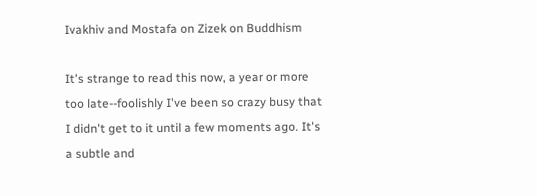Ivakhiv and Mostafa on Zizek on Buddhism

It's strange to read this now, a year or more too late--foolishly I've been so crazy busy that I didn't get to it until a few moments ago. It's a subtle and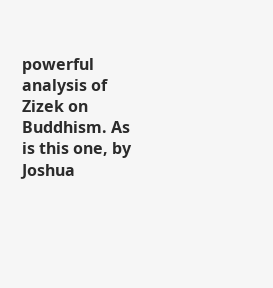powerful analysis of Zizek on Buddhism. As is this one, by Joshua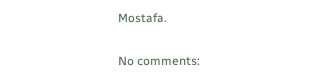Mostafa.

No comments: